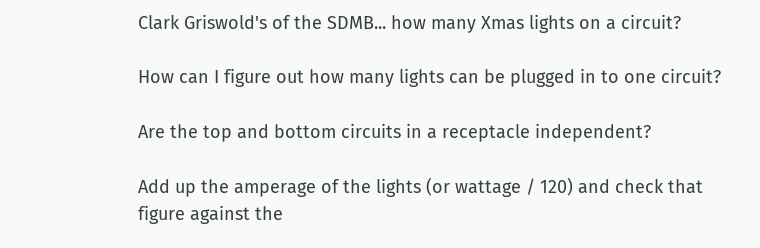Clark Griswold's of the SDMB... how many Xmas lights on a circuit?

How can I figure out how many lights can be plugged in to one circuit?

Are the top and bottom circuits in a receptacle independent?

Add up the amperage of the lights (or wattage / 120) and check that figure against the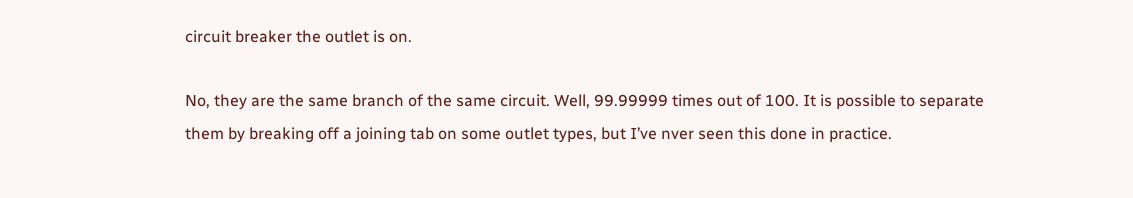circuit breaker the outlet is on.

No, they are the same branch of the same circuit. Well, 99.99999 times out of 100. It is possible to separate them by breaking off a joining tab on some outlet types, but I’ve nver seen this done in practice.